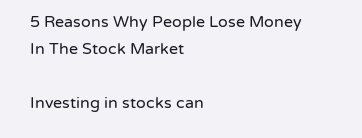5 Reasons Why People Lose Money In The Stock Market

Investing in stocks can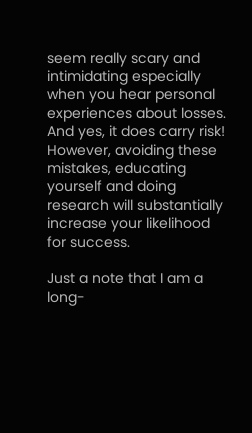seem really scary and intimidating especially when you hear personal experiences about losses. And yes, it does carry risk! However, avoiding these mistakes, educating yourself and doing research will substantially increase your likelihood for success.

Just a note that I am a long-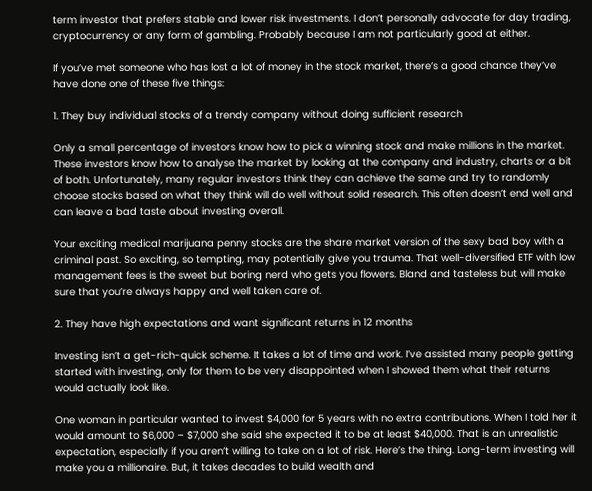term investor that prefers stable and lower risk investments. I don’t personally advocate for day trading, cryptocurrency or any form of gambling. Probably because I am not particularly good at either.

If you’ve met someone who has lost a lot of money in the stock market, there’s a good chance they’ve have done one of these five things:

1. They buy individual stocks of a trendy company without doing sufficient research

Only a small percentage of investors know how to pick a winning stock and make millions in the market. These investors know how to analyse the market by looking at the company and industry, charts or a bit of both. Unfortunately, many regular investors think they can achieve the same and try to randomly choose stocks based on what they think will do well without solid research. This often doesn’t end well and can leave a bad taste about investing overall.

Your exciting medical marijuana penny stocks are the share market version of the sexy bad boy with a criminal past. So exciting, so tempting, may potentially give you trauma. That well-diversified ETF with low management fees is the sweet but boring nerd who gets you flowers. Bland and tasteless but will make sure that you’re always happy and well taken care of.

2. They have high expectations and want significant returns in 12 months

Investing isn’t a get-rich-quick scheme. It takes a lot of time and work. I’ve assisted many people getting started with investing, only for them to be very disappointed when I showed them what their returns would actually look like.

One woman in particular wanted to invest $4,000 for 5 years with no extra contributions. When I told her it would amount to $6,000 – $7,000 she said she expected it to be at least $40,000. That is an unrealistic expectation, especially if you aren’t willing to take on a lot of risk. Here’s the thing. Long-term investing will make you a millionaire. But, it takes decades to build wealth and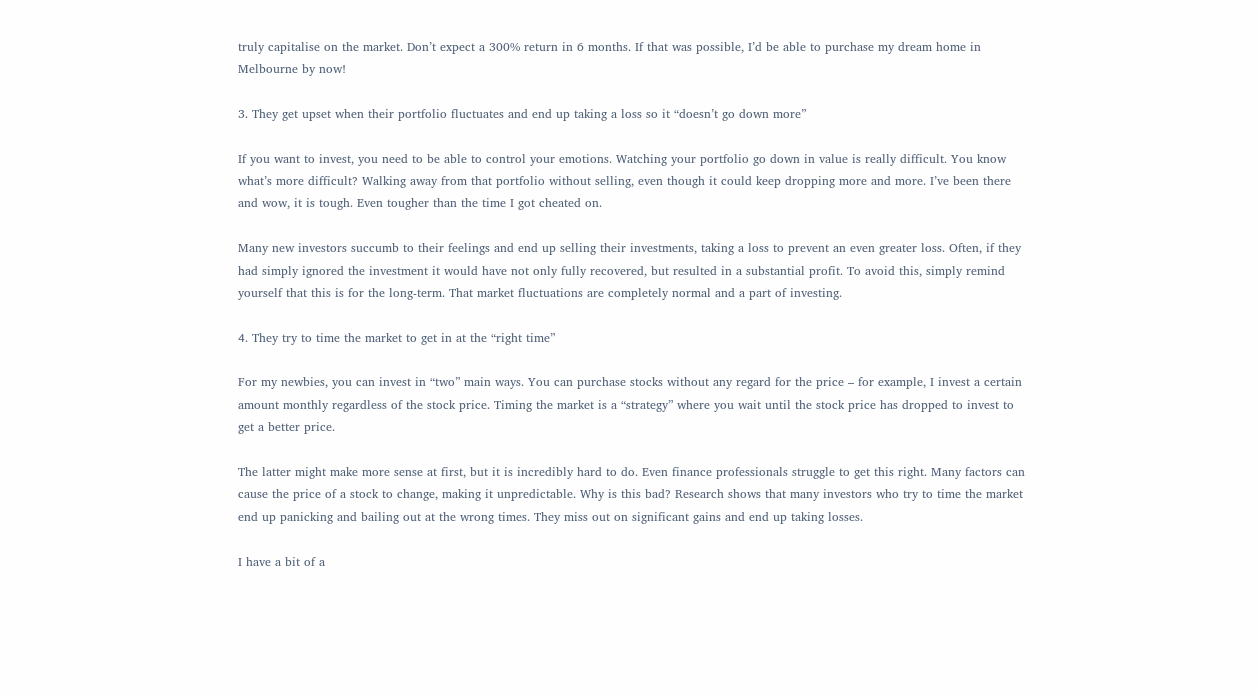truly capitalise on the market. Don’t expect a 300% return in 6 months. If that was possible, I’d be able to purchase my dream home in Melbourne by now!

3. They get upset when their portfolio fluctuates and end up taking a loss so it “doesn’t go down more”

If you want to invest, you need to be able to control your emotions. Watching your portfolio go down in value is really difficult. You know what’s more difficult? Walking away from that portfolio without selling, even though it could keep dropping more and more. I’ve been there and wow, it is tough. Even tougher than the time I got cheated on.

Many new investors succumb to their feelings and end up selling their investments, taking a loss to prevent an even greater loss. Often, if they had simply ignored the investment it would have not only fully recovered, but resulted in a substantial profit. To avoid this, simply remind yourself that this is for the long-term. That market fluctuations are completely normal and a part of investing.

4. They try to time the market to get in at the “right time”

For my newbies, you can invest in “two” main ways. You can purchase stocks without any regard for the price – for example, I invest a certain amount monthly regardless of the stock price. Timing the market is a “strategy” where you wait until the stock price has dropped to invest to get a better price.

The latter might make more sense at first, but it is incredibly hard to do. Even finance professionals struggle to get this right. Many factors can cause the price of a stock to change, making it unpredictable. Why is this bad? Research shows that many investors who try to time the market end up panicking and bailing out at the wrong times. They miss out on significant gains and end up taking losses.

I have a bit of a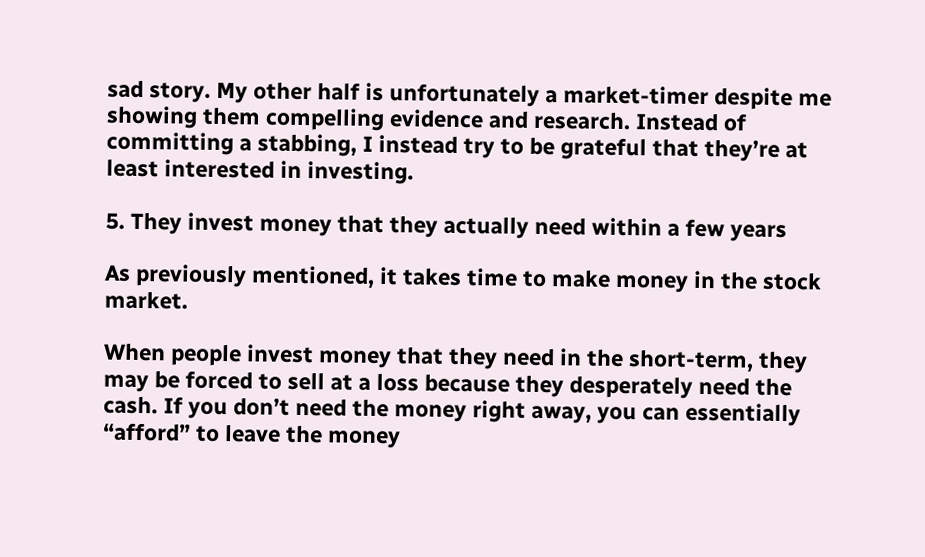sad story. My other half is unfortunately a market-timer despite me showing them compelling evidence and research. Instead of committing a stabbing, I instead try to be grateful that they’re at least interested in investing.

5. They invest money that they actually need within a few years

As previously mentioned, it takes time to make money in the stock market.

When people invest money that they need in the short-term, they may be forced to sell at a loss because they desperately need the cash. If you don’t need the money right away, you can essentially “afford” to leave the money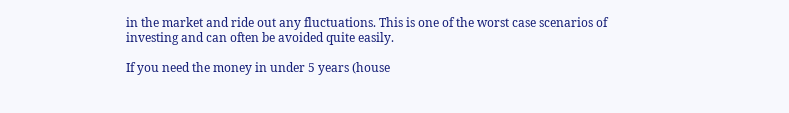in the market and ride out any fluctuations. This is one of the worst case scenarios of investing and can often be avoided quite easily.

If you need the money in under 5 years (house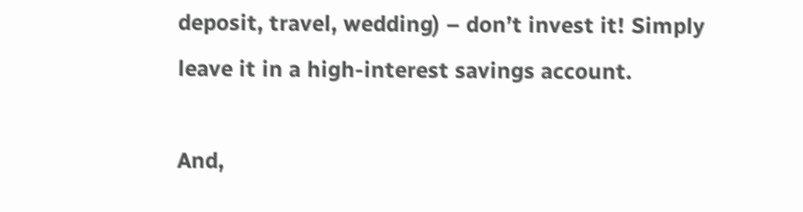deposit, travel, wedding) – don’t invest it! Simply leave it in a high-interest savings account.

And,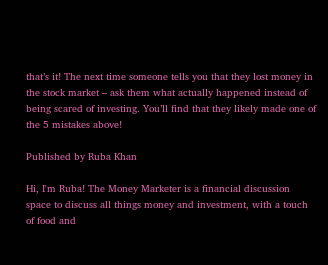that’s it! The next time someone tells you that they lost money in the stock market – ask them what actually happened instead of being scared of investing. You’ll find that they likely made one of the 5 mistakes above!

Published by Ruba Khan

Hi, I'm Ruba! The Money Marketer is a financial discussion space to discuss all things money and investment, with a touch of food and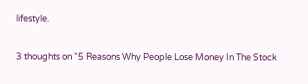lifestyle.

3 thoughts on “5 Reasons Why People Lose Money In The Stock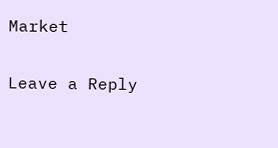Market

Leave a Reply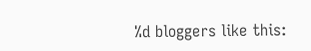%d bloggers like this: